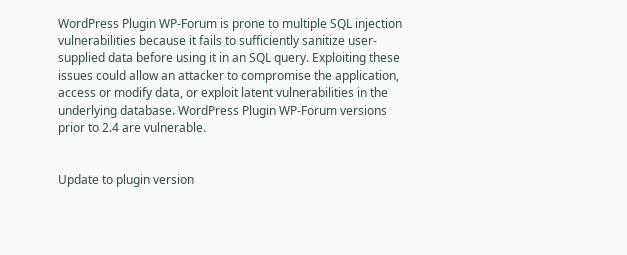WordPress Plugin WP-Forum is prone to multiple SQL injection vulnerabilities because it fails to sufficiently sanitize user-supplied data before using it in an SQL query. Exploiting these issues could allow an attacker to compromise the application, access or modify data, or exploit latent vulnerabilities in the underlying database. WordPress Plugin WP-Forum versions prior to 2.4 are vulnerable.


Update to plugin version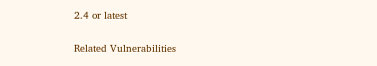2.4 or latest


Related Vulnerabilities